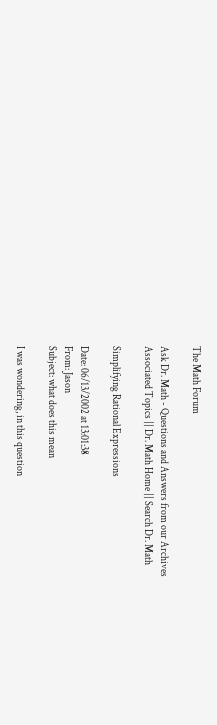The Math Forum

Ask Dr. Math - Questions and Answers from our Archives
Associated Topics || Dr. Math Home || Search Dr. Math

Simplifying Rational Expressions

Date: 06/13/2002 at 13:01:38
From: Jason
Subject: what does this mean

I was wondering, in this question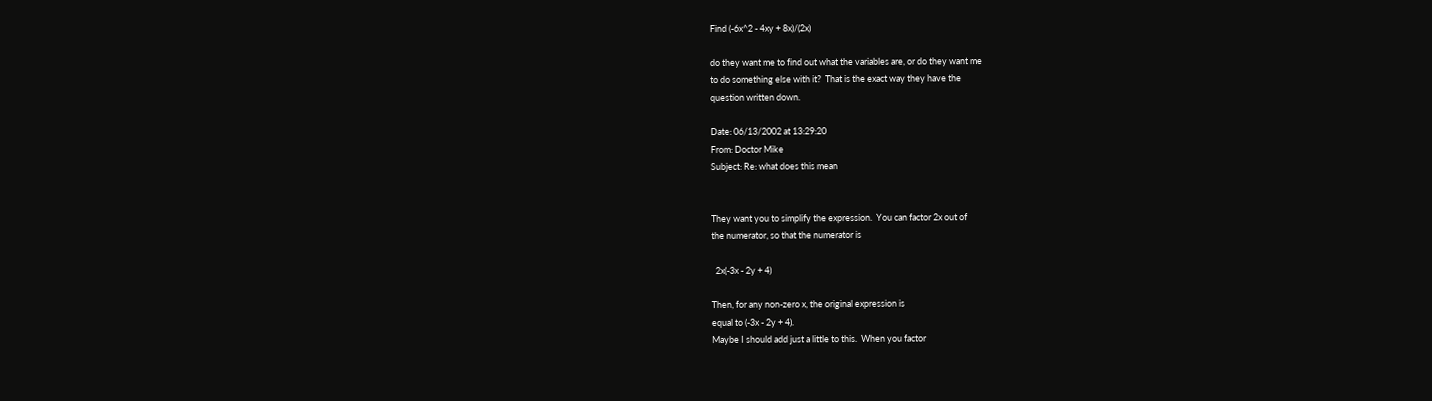Find (-6x^2 - 4xy + 8x)/(2x)

do they want me to find out what the variables are, or do they want me
to do something else with it?  That is the exact way they have the
question written down.

Date: 06/13/2002 at 13:29:20
From: Doctor Mike
Subject: Re: what does this mean


They want you to simplify the expression.  You can factor 2x out of
the numerator, so that the numerator is

  2x(-3x - 2y + 4)

Then, for any non-zero x, the original expression is
equal to (-3x - 2y + 4).
Maybe I should add just a little to this.  When you factor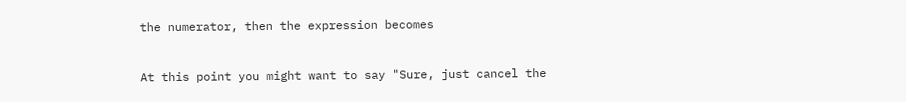the numerator, then the expression becomes


At this point you might want to say "Sure, just cancel the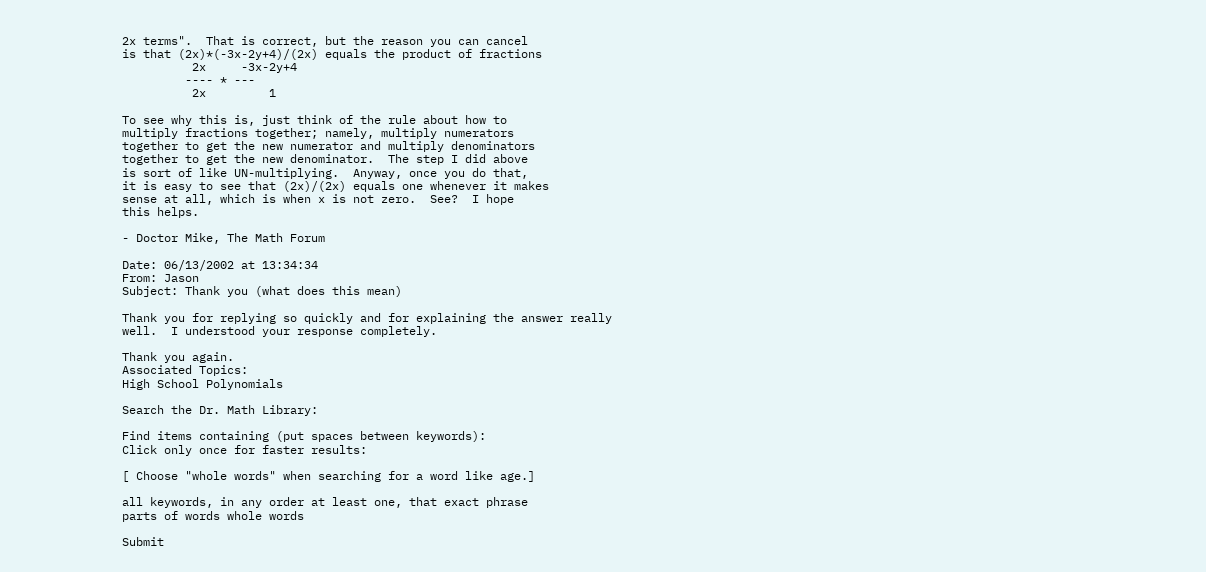2x terms".  That is correct, but the reason you can cancel
is that (2x)*(-3x-2y+4)/(2x) equals the product of fractions
          2x     -3x-2y+4
         ---- * ---
          2x         1

To see why this is, just think of the rule about how to
multiply fractions together; namely, multiply numerators
together to get the new numerator and multiply denominators
together to get the new denominator.  The step I did above
is sort of like UN-multiplying.  Anyway, once you do that,
it is easy to see that (2x)/(2x) equals one whenever it makes
sense at all, which is when x is not zero.  See?  I hope
this helps.

- Doctor Mike, The Math Forum

Date: 06/13/2002 at 13:34:34
From: Jason
Subject: Thank you (what does this mean)

Thank you for replying so quickly and for explaining the answer really
well.  I understood your response completely.

Thank you again.
Associated Topics:
High School Polynomials

Search the Dr. Math Library:

Find items containing (put spaces between keywords):
Click only once for faster results:

[ Choose "whole words" when searching for a word like age.]

all keywords, in any order at least one, that exact phrase
parts of words whole words

Submit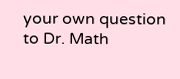your own question to Dr. Math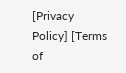[Privacy Policy] [Terms of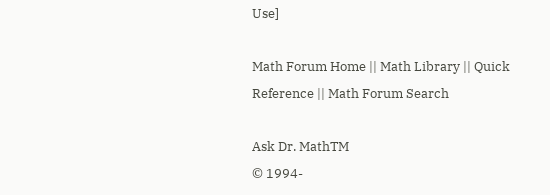Use]

Math Forum Home || Math Library || Quick Reference || Math Forum Search

Ask Dr. MathTM
© 1994-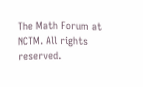The Math Forum at NCTM. All rights reserved.